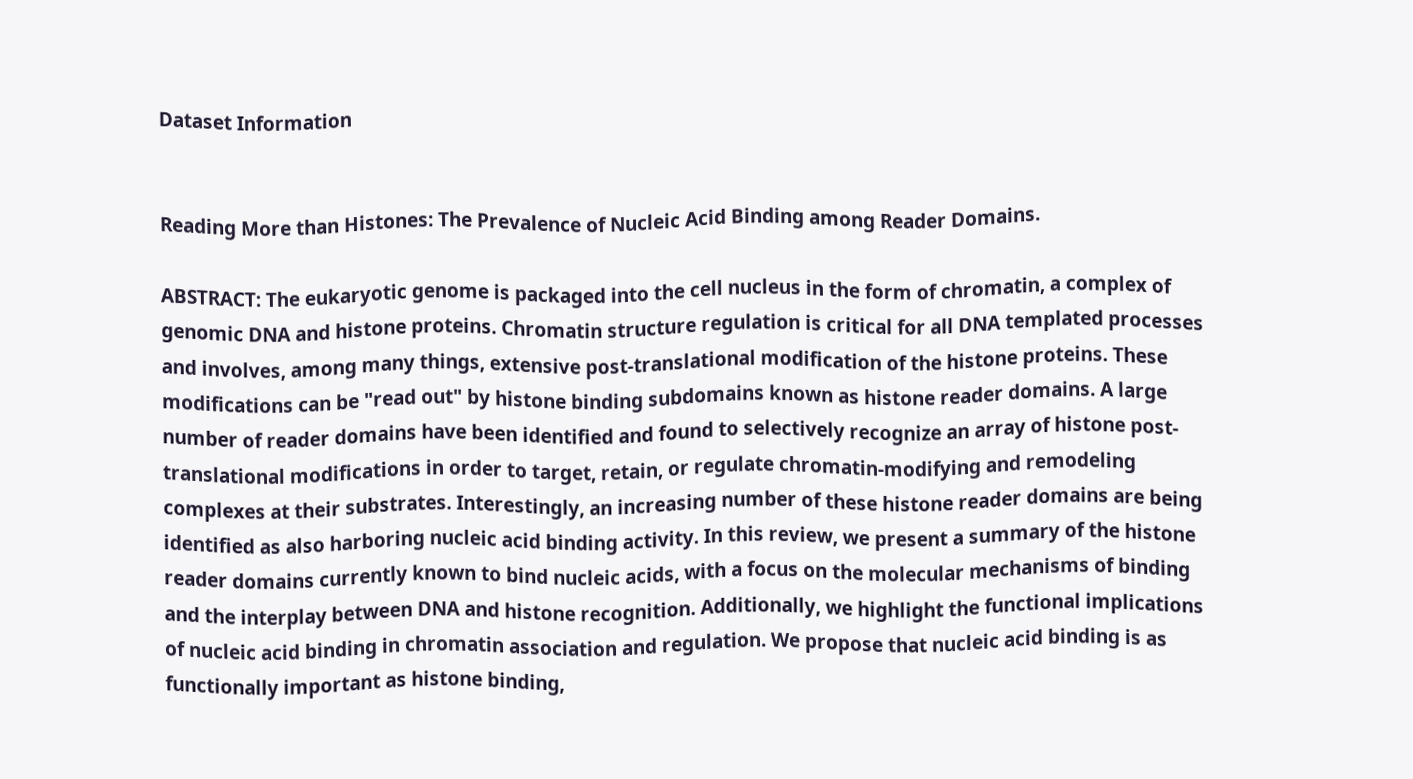Dataset Information


Reading More than Histones: The Prevalence of Nucleic Acid Binding among Reader Domains.

ABSTRACT: The eukaryotic genome is packaged into the cell nucleus in the form of chromatin, a complex of genomic DNA and histone proteins. Chromatin structure regulation is critical for all DNA templated processes and involves, among many things, extensive post-translational modification of the histone proteins. These modifications can be "read out" by histone binding subdomains known as histone reader domains. A large number of reader domains have been identified and found to selectively recognize an array of histone post-translational modifications in order to target, retain, or regulate chromatin-modifying and remodeling complexes at their substrates. Interestingly, an increasing number of these histone reader domains are being identified as also harboring nucleic acid binding activity. In this review, we present a summary of the histone reader domains currently known to bind nucleic acids, with a focus on the molecular mechanisms of binding and the interplay between DNA and histone recognition. Additionally, we highlight the functional implications of nucleic acid binding in chromatin association and regulation. We propose that nucleic acid binding is as functionally important as histone binding,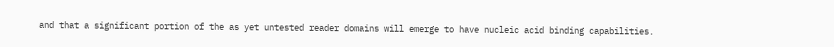and that a significant portion of the as yet untested reader domains will emerge to have nucleic acid binding capabilities.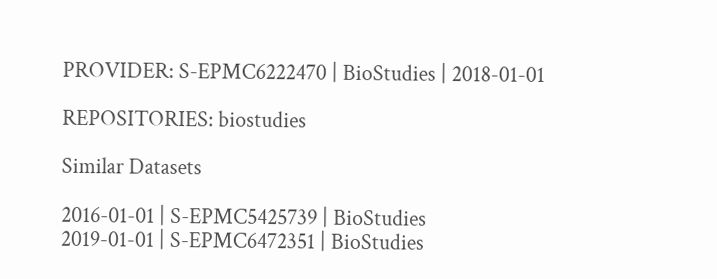PROVIDER: S-EPMC6222470 | BioStudies | 2018-01-01

REPOSITORIES: biostudies

Similar Datasets

2016-01-01 | S-EPMC5425739 | BioStudies
2019-01-01 | S-EPMC6472351 | BioStudies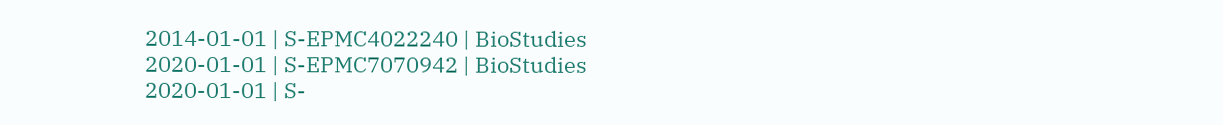2014-01-01 | S-EPMC4022240 | BioStudies
2020-01-01 | S-EPMC7070942 | BioStudies
2020-01-01 | S-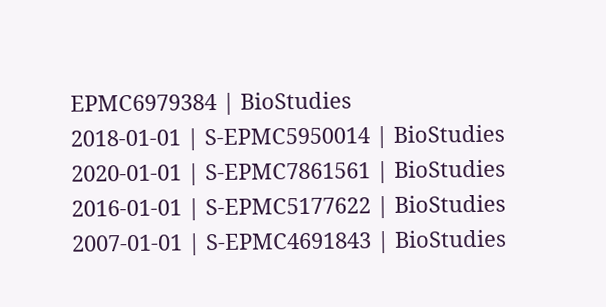EPMC6979384 | BioStudies
2018-01-01 | S-EPMC5950014 | BioStudies
2020-01-01 | S-EPMC7861561 | BioStudies
2016-01-01 | S-EPMC5177622 | BioStudies
2007-01-01 | S-EPMC4691843 | BioStudies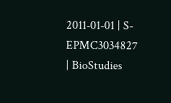2011-01-01 | S-EPMC3034827 | BioStudies